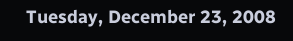Tuesday, December 23, 2008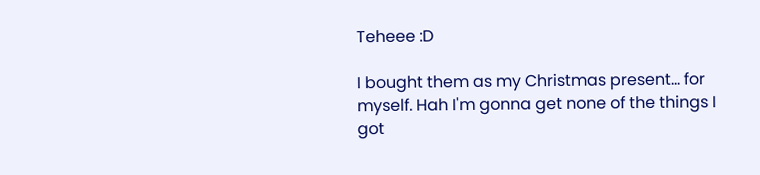Teheee :D

I bought them as my Christmas present... for myself. Hah I'm gonna get none of the things I got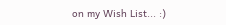on my Wish List... :)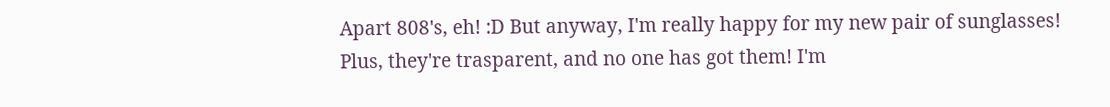Apart 808's, eh! :D But anyway, I'm really happy for my new pair of sunglasses! Plus, they're trasparent, and no one has got them! I'm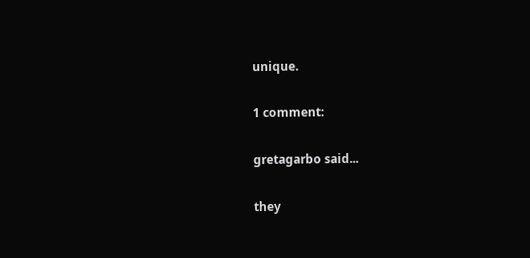unique.

1 comment:

gretagarbo said...

they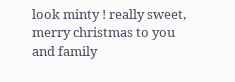look minty ! really sweet,
merry christmas to you and family